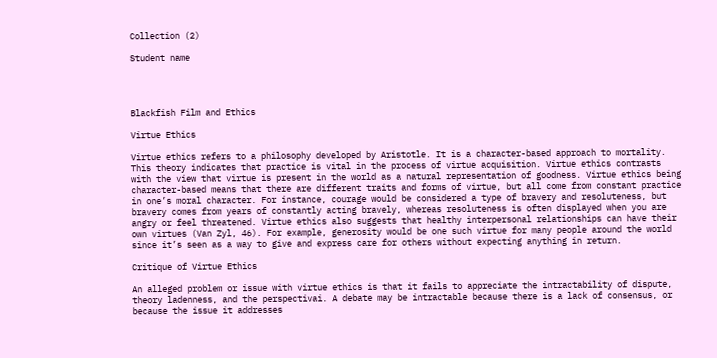Collection (2)

Student name




Blackfish Film and Ethics

Virtue Ethics

Virtue ethics refers to a philosophy developed by Aristotle. It is a character-based approach to mortality. This theory indicates that practice is vital in the process of virtue acquisition. Virtue ethics contrasts with the view that virtue is present in the world as a natural representation of goodness. Virtue ethics being character-based means that there are different traits and forms of virtue, but all come from constant practice in one’s moral character. For instance, courage would be considered a type of bravery and resoluteness, but bravery comes from years of constantly acting bravely, whereas resoluteness is often displayed when you are angry or feel threatened. Virtue ethics also suggests that healthy interpersonal relationships can have their own virtues (Van Zyl, 46). For example, generosity would be one such virtue for many people around the world since it’s seen as a way to give and express care for others without expecting anything in return.

Critique of Virtue Ethics

An alleged problem or issue with virtue ethics is that it fails to appreciate the intractability of dispute, theory ladenness, and the perspectivai. A debate may be intractable because there is a lack of consensus, or because the issue it addresses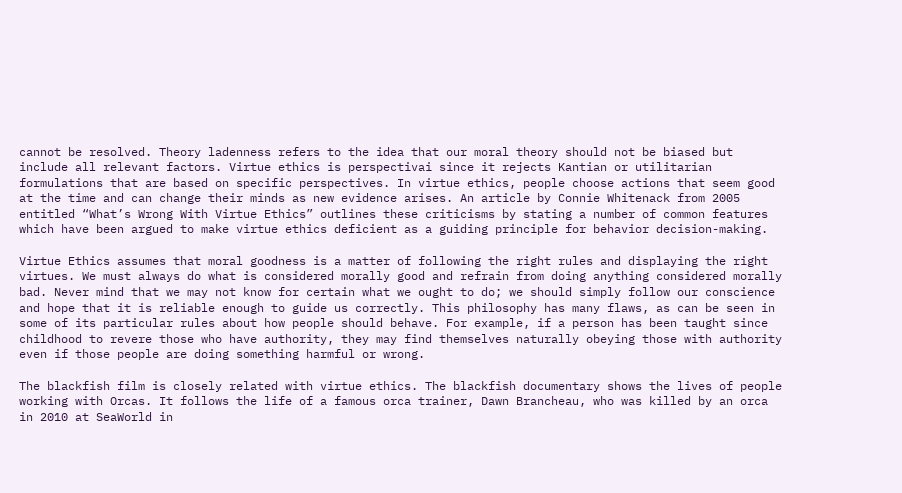cannot be resolved. Theory ladenness refers to the idea that our moral theory should not be biased but include all relevant factors. Virtue ethics is perspectivai since it rejects Kantian or utilitarian formulations that are based on specific perspectives. In virtue ethics, people choose actions that seem good at the time and can change their minds as new evidence arises. An article by Connie Whitenack from 2005 entitled “What’s Wrong With Virtue Ethics” outlines these criticisms by stating a number of common features which have been argued to make virtue ethics deficient as a guiding principle for behavior decision-making.

Virtue Ethics assumes that moral goodness is a matter of following the right rules and displaying the right virtues. We must always do what is considered morally good and refrain from doing anything considered morally bad. Never mind that we may not know for certain what we ought to do; we should simply follow our conscience and hope that it is reliable enough to guide us correctly. This philosophy has many flaws, as can be seen in some of its particular rules about how people should behave. For example, if a person has been taught since childhood to revere those who have authority, they may find themselves naturally obeying those with authority even if those people are doing something harmful or wrong.

The blackfish film is closely related with virtue ethics. The blackfish documentary shows the lives of people working with Orcas. It follows the life of a famous orca trainer, Dawn Brancheau, who was killed by an orca in 2010 at SeaWorld in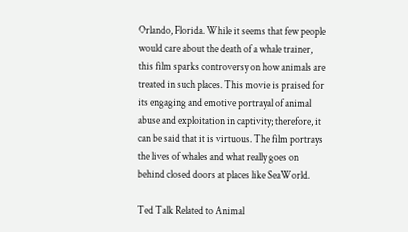Orlando, Florida. While it seems that few people would care about the death of a whale trainer, this film sparks controversy on how animals are treated in such places. This movie is praised for its engaging and emotive portrayal of animal abuse and exploitation in captivity; therefore, it can be said that it is virtuous. The film portrays the lives of whales and what really goes on behind closed doors at places like SeaWorld.

Ted Talk Related to Animal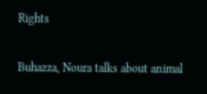Rights

Buhazza, Noura talks about animal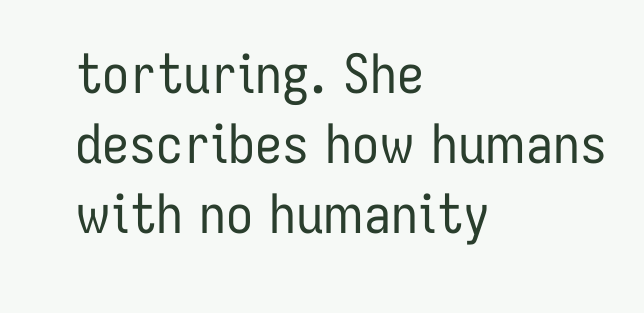torturing. She describes how humans with no humanity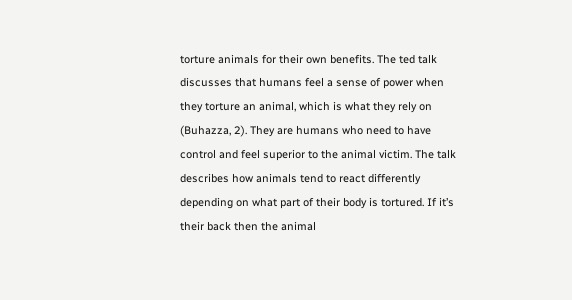torture animals for their own benefits. The ted talk discusses that humans feel a sense of power when they torture an animal, which is what they rely on (Buhazza, 2). They are humans who need to have control and feel superior to the animal victim. The talk describes how animals tend to react differently depending on what part of their body is tortured. If it’s their back then the animal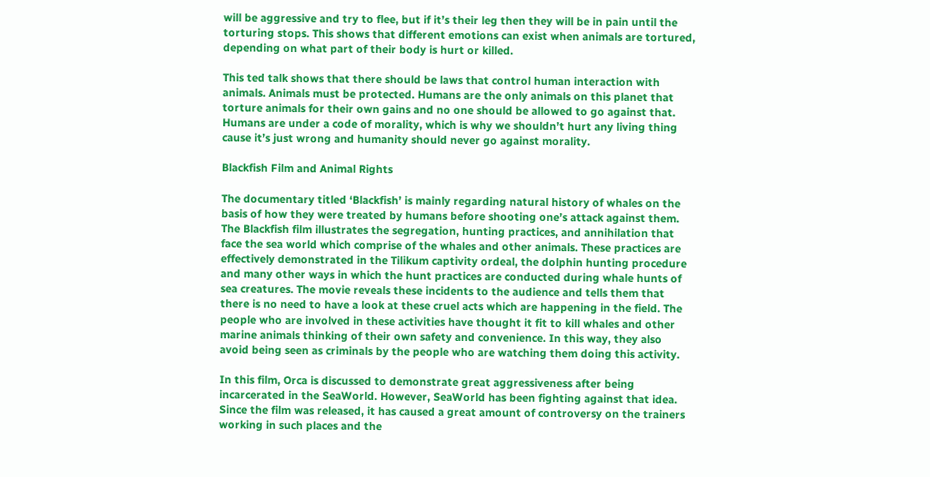will be aggressive and try to flee, but if it’s their leg then they will be in pain until the torturing stops. This shows that different emotions can exist when animals are tortured, depending on what part of their body is hurt or killed.

This ted talk shows that there should be laws that control human interaction with animals. Animals must be protected. Humans are the only animals on this planet that torture animals for their own gains and no one should be allowed to go against that. Humans are under a code of morality, which is why we shouldn’t hurt any living thing cause it’s just wrong and humanity should never go against morality.

Blackfish Film and Animal Rights

The documentary titled ‘Blackfish’ is mainly regarding natural history of whales on the basis of how they were treated by humans before shooting one’s attack against them. The Blackfish film illustrates the segregation, hunting practices, and annihilation that face the sea world which comprise of the whales and other animals. These practices are effectively demonstrated in the Tilikum captivity ordeal, the dolphin hunting procedure and many other ways in which the hunt practices are conducted during whale hunts of sea creatures. The movie reveals these incidents to the audience and tells them that there is no need to have a look at these cruel acts which are happening in the field. The people who are involved in these activities have thought it fit to kill whales and other marine animals thinking of their own safety and convenience. In this way, they also avoid being seen as criminals by the people who are watching them doing this activity.

In this film, Orca is discussed to demonstrate great aggressiveness after being incarcerated in the SeaWorld. However, SeaWorld has been fighting against that idea. Since the film was released, it has caused a great amount of controversy on the trainers working in such places and the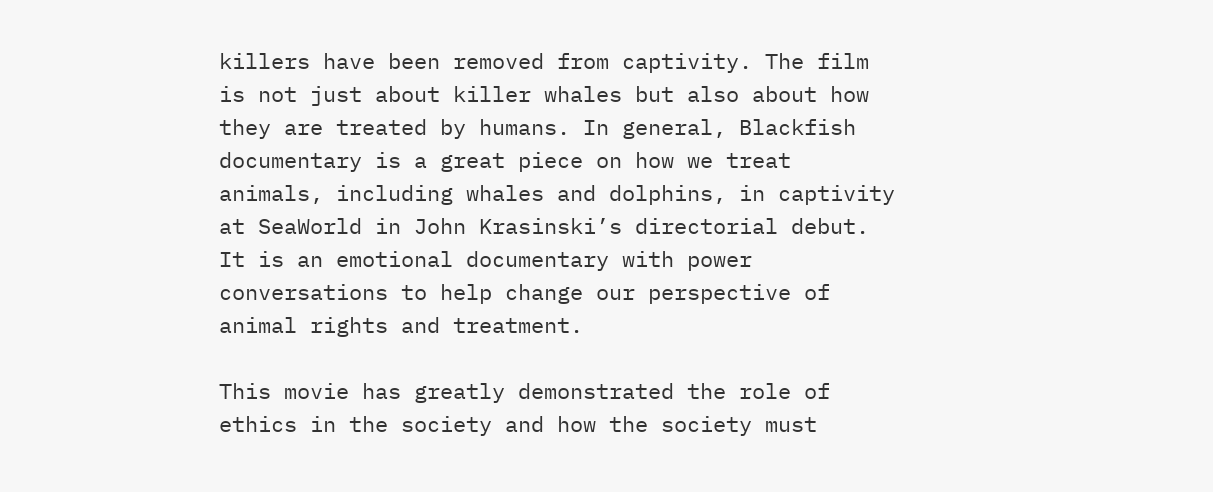killers have been removed from captivity. The film is not just about killer whales but also about how they are treated by humans. In general, Blackfish documentary is a great piece on how we treat animals, including whales and dolphins, in captivity at SeaWorld in John Krasinski’s directorial debut. It is an emotional documentary with power conversations to help change our perspective of animal rights and treatment.

This movie has greatly demonstrated the role of ethics in the society and how the society must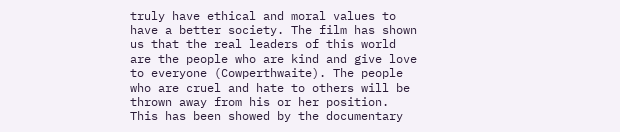truly have ethical and moral values to have a better society. The film has shown us that the real leaders of this world are the people who are kind and give love to everyone (Cowperthwaite). The people who are cruel and hate to others will be thrown away from his or her position. This has been showed by the documentary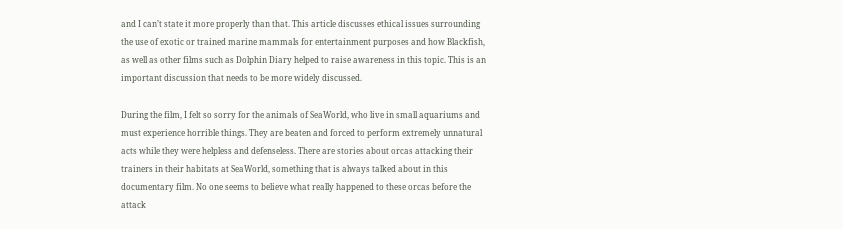and I can’t state it more properly than that. This article discusses ethical issues surrounding the use of exotic or trained marine mammals for entertainment purposes and how Blackfish, as well as other films such as Dolphin Diary helped to raise awareness in this topic. This is an important discussion that needs to be more widely discussed.

During the film, I felt so sorry for the animals of SeaWorld, who live in small aquariums and must experience horrible things. They are beaten and forced to perform extremely unnatural acts while they were helpless and defenseless. There are stories about orcas attacking their trainers in their habitats at SeaWorld, something that is always talked about in this documentary film. No one seems to believe what really happened to these orcas before the attack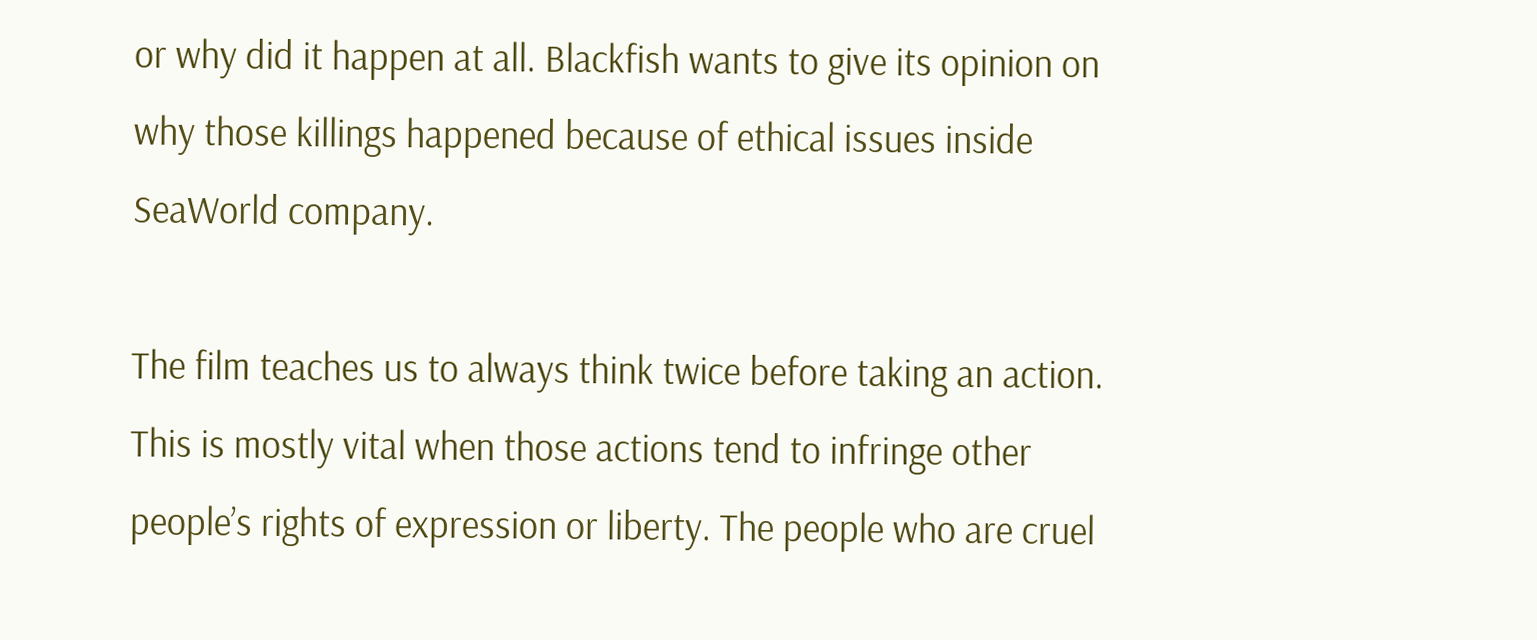or why did it happen at all. Blackfish wants to give its opinion on why those killings happened because of ethical issues inside SeaWorld company.

The film teaches us to always think twice before taking an action. This is mostly vital when those actions tend to infringe other people’s rights of expression or liberty. The people who are cruel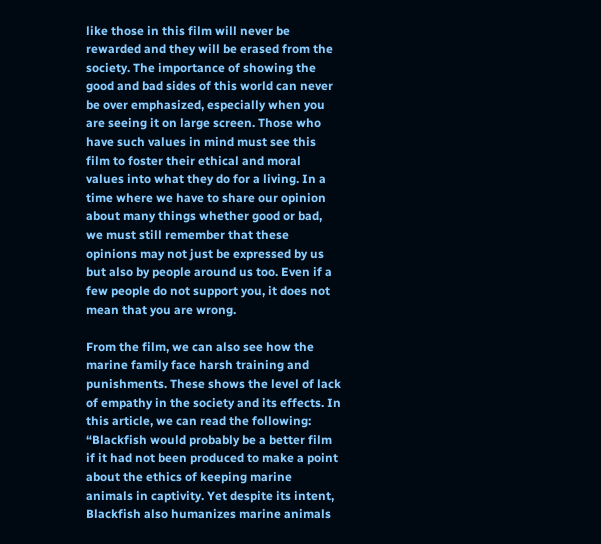like those in this film will never be rewarded and they will be erased from the society. The importance of showing the good and bad sides of this world can never be over emphasized, especially when you are seeing it on large screen. Those who have such values in mind must see this film to foster their ethical and moral values into what they do for a living. In a time where we have to share our opinion about many things whether good or bad, we must still remember that these opinions may not just be expressed by us but also by people around us too. Even if a few people do not support you, it does not mean that you are wrong.

From the film, we can also see how the marine family face harsh training and punishments. These shows the level of lack of empathy in the society and its effects. In this article, we can read the following: “Blackfish would probably be a better film if it had not been produced to make a point about the ethics of keeping marine animals in captivity. Yet despite its intent, Blackfish also humanizes marine animals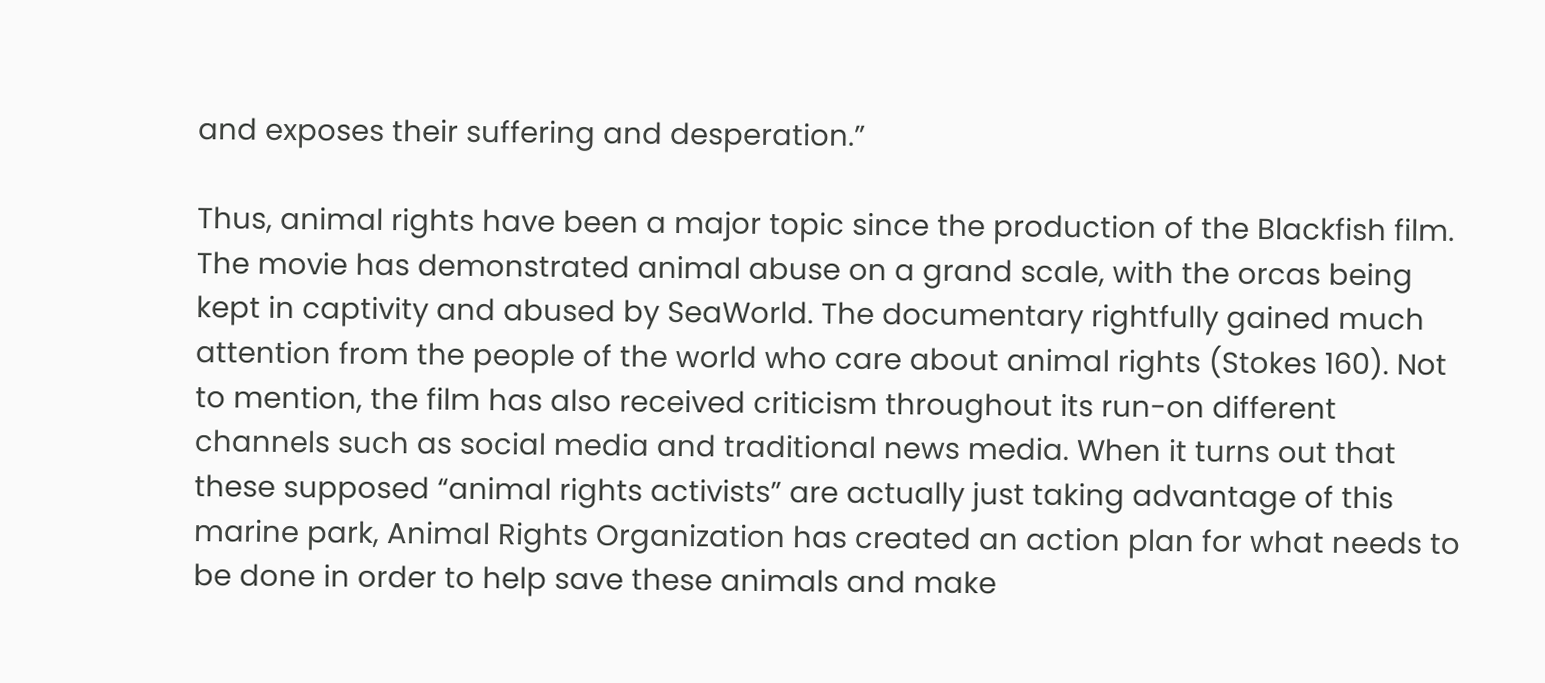and exposes their suffering and desperation.”

Thus, animal rights have been a major topic since the production of the Blackfish film. The movie has demonstrated animal abuse on a grand scale, with the orcas being kept in captivity and abused by SeaWorld. The documentary rightfully gained much attention from the people of the world who care about animal rights (Stokes 160). Not to mention, the film has also received criticism throughout its run-on different channels such as social media and traditional news media. When it turns out that these supposed “animal rights activists” are actually just taking advantage of this marine park, Animal Rights Organization has created an action plan for what needs to be done in order to help save these animals and make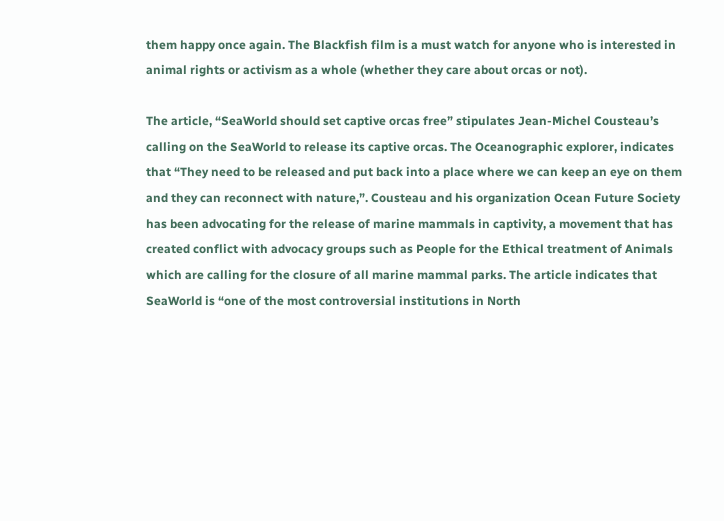them happy once again. The Blackfish film is a must watch for anyone who is interested in animal rights or activism as a whole (whether they care about orcas or not).

The article, “SeaWorld should set captive orcas free” stipulates Jean-Michel Cousteau’s calling on the SeaWorld to release its captive orcas. The Oceanographic explorer, indicates that “They need to be released and put back into a place where we can keep an eye on them and they can reconnect with nature,”. Cousteau and his organization Ocean Future Society has been advocating for the release of marine mammals in captivity, a movement that has created conflict with advocacy groups such as People for the Ethical treatment of Animals which are calling for the closure of all marine mammal parks. The article indicates that SeaWorld is “one of the most controversial institutions in North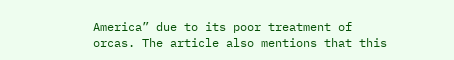America” due to its poor treatment of orcas. The article also mentions that this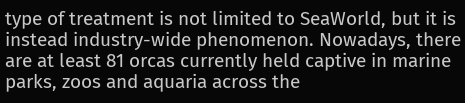type of treatment is not limited to SeaWorld, but it is instead industry-wide phenomenon. Nowadays, there are at least 81 orcas currently held captive in marine parks, zoos and aquaria across the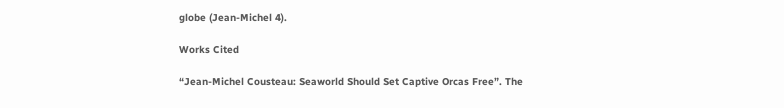globe (Jean-Michel 4).

Works Cited

“Jean-Michel Cousteau: Seaworld Should Set Captive Orcas Free”. The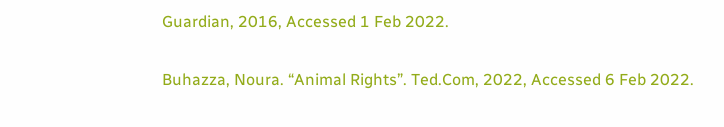Guardian, 2016, Accessed 1 Feb 2022.

Buhazza, Noura. “Animal Rights”. Ted.Com, 2022, Accessed 6 Feb 2022.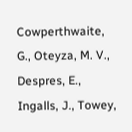Cowperthwaite, G., Oteyza, M. V., Despres, E., Ingalls, J., Towey,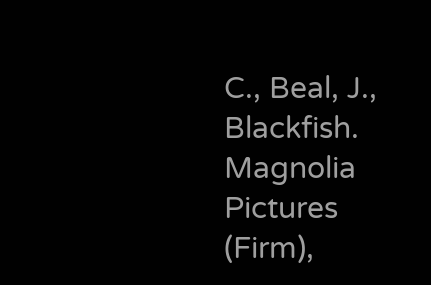C., Beal, J., Blackfish. Magnolia Pictures (Firm),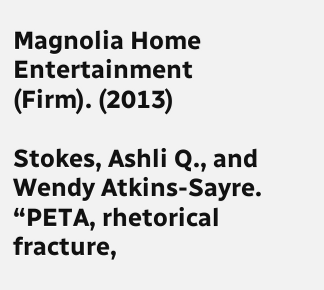Magnolia Home Entertainment (Firm). (2013)

Stokes, Ashli Q., and Wendy Atkins-Sayre. “PETA, rhetorical fracture,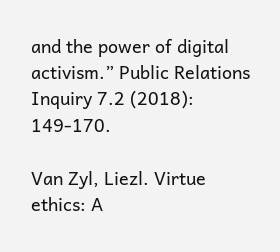and the power of digital activism.” Public Relations Inquiry 7.2 (2018): 149-170.

Van Zyl, Liezl. Virtue ethics: A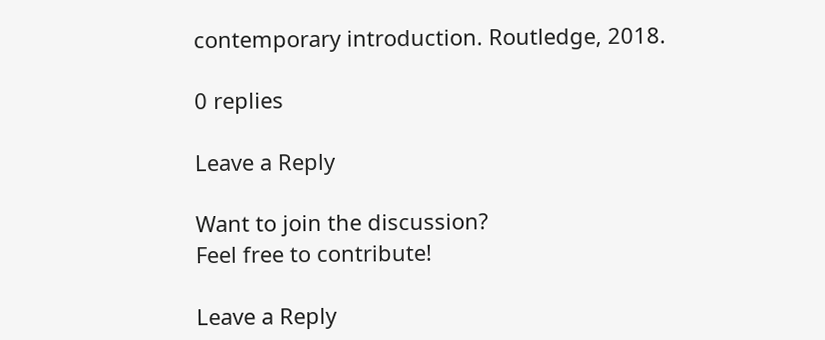contemporary introduction. Routledge, 2018.

0 replies

Leave a Reply

Want to join the discussion?
Feel free to contribute!

Leave a Reply